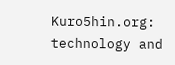Kuro5hin.org: technology and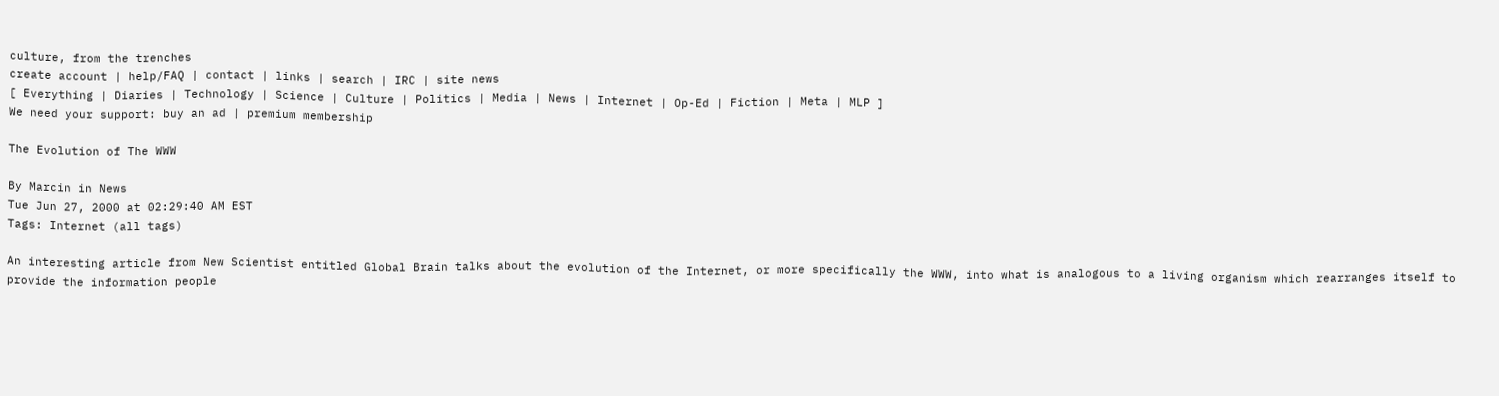culture, from the trenches
create account | help/FAQ | contact | links | search | IRC | site news
[ Everything | Diaries | Technology | Science | Culture | Politics | Media | News | Internet | Op-Ed | Fiction | Meta | MLP ]
We need your support: buy an ad | premium membership

The Evolution of The WWW

By Marcin in News
Tue Jun 27, 2000 at 02:29:40 AM EST
Tags: Internet (all tags)

An interesting article from New Scientist entitled Global Brain talks about the evolution of the Internet, or more specifically the WWW, into what is analogous to a living organism which rearranges itself to provide the information people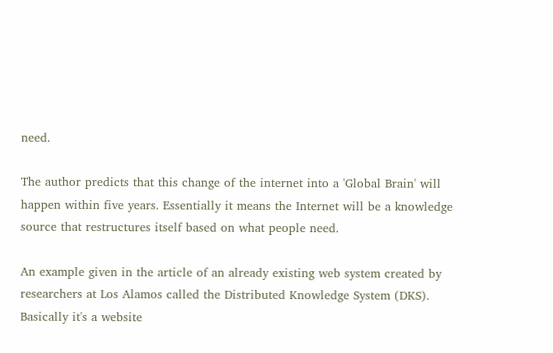need.

The author predicts that this change of the internet into a 'Global Brain' will happen within five years. Essentially it means the Internet will be a knowledge source that restructures itself based on what people need.

An example given in the article of an already existing web system created by researchers at Los Alamos called the Distributed Knowledge System (DKS). Basically it's a website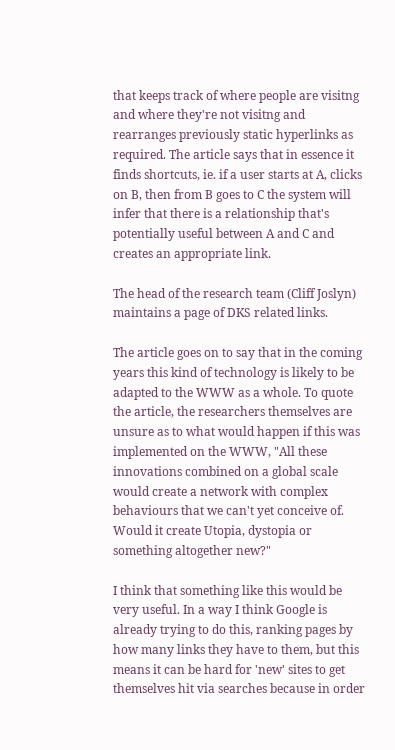that keeps track of where people are visitng and where they're not visitng and rearranges previously static hyperlinks as required. The article says that in essence it finds shortcuts, ie. if a user starts at A, clicks on B, then from B goes to C the system will infer that there is a relationship that's potentially useful between A and C and creates an appropriate link.

The head of the research team (Cliff Joslyn) maintains a page of DKS related links.

The article goes on to say that in the coming years this kind of technology is likely to be adapted to the WWW as a whole. To quote the article, the researchers themselves are unsure as to what would happen if this was implemented on the WWW, "All these innovations combined on a global scale would create a network with complex behaviours that we can't yet conceive of. Would it create Utopia, dystopia or something altogether new?"

I think that something like this would be very useful. In a way I think Google is already trying to do this, ranking pages by how many links they have to them, but this means it can be hard for 'new' sites to get themselves hit via searches because in order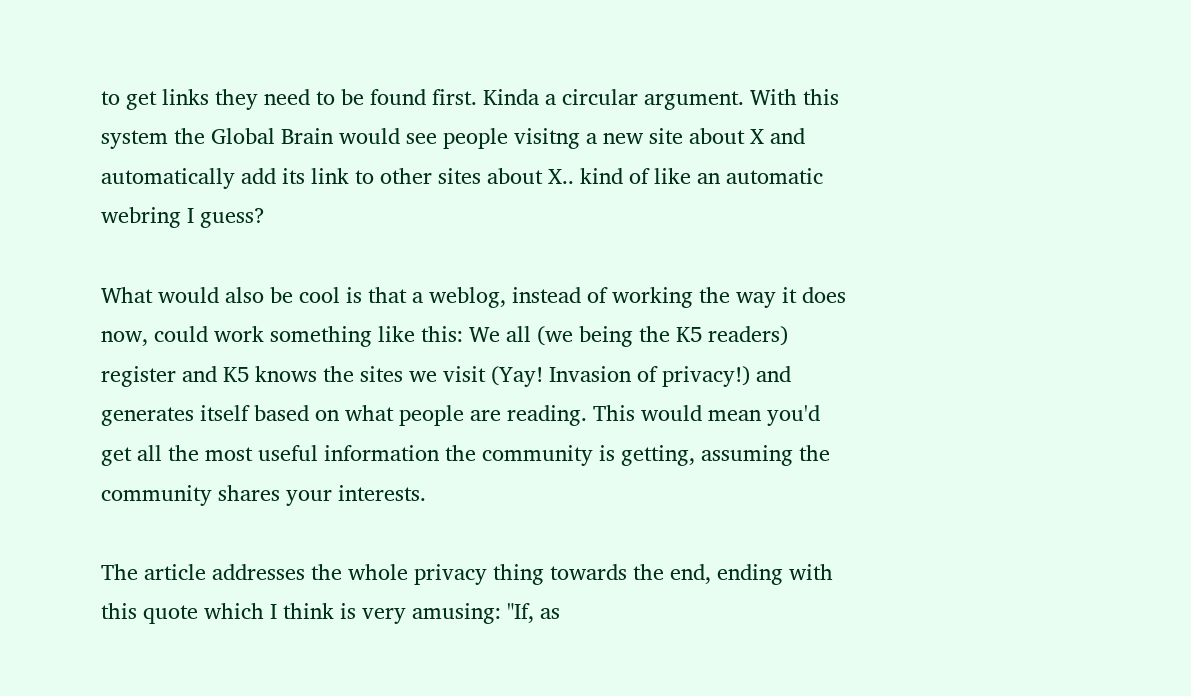to get links they need to be found first. Kinda a circular argument. With this system the Global Brain would see people visitng a new site about X and automatically add its link to other sites about X.. kind of like an automatic webring I guess?

What would also be cool is that a weblog, instead of working the way it does now, could work something like this: We all (we being the K5 readers) register and K5 knows the sites we visit (Yay! Invasion of privacy!) and generates itself based on what people are reading. This would mean you'd get all the most useful information the community is getting, assuming the community shares your interests.

The article addresses the whole privacy thing towards the end, ending with this quote which I think is very amusing: "If, as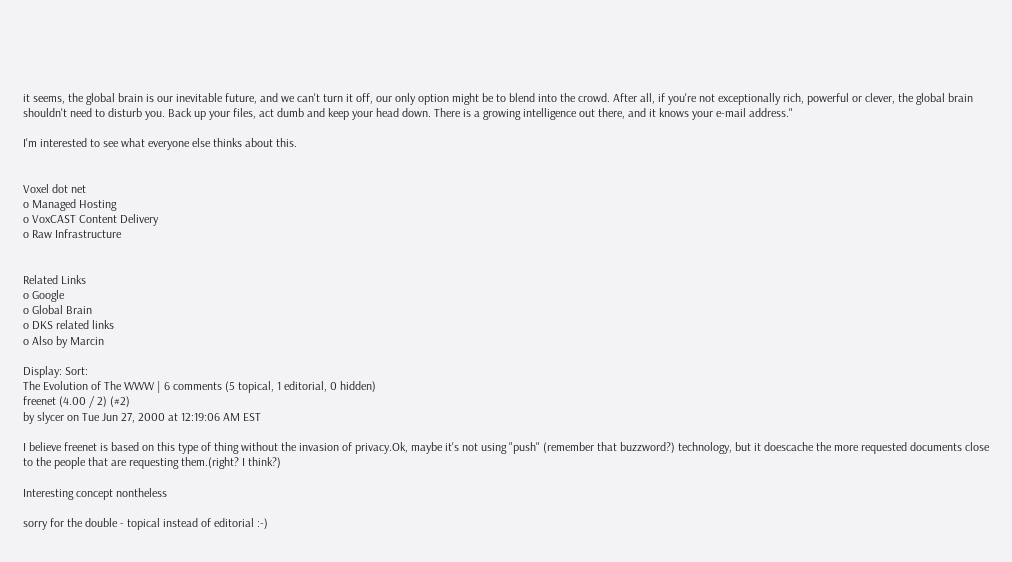it seems, the global brain is our inevitable future, and we can't turn it off, our only option might be to blend into the crowd. After all, if you're not exceptionally rich, powerful or clever, the global brain shouldn't need to disturb you. Back up your files, act dumb and keep your head down. There is a growing intelligence out there, and it knows your e-mail address."

I'm interested to see what everyone else thinks about this.


Voxel dot net
o Managed Hosting
o VoxCAST Content Delivery
o Raw Infrastructure


Related Links
o Google
o Global Brain
o DKS related links
o Also by Marcin

Display: Sort:
The Evolution of The WWW | 6 comments (5 topical, 1 editorial, 0 hidden)
freenet (4.00 / 2) (#2)
by slycer on Tue Jun 27, 2000 at 12:19:06 AM EST

I believe freenet is based on this type of thing without the invasion of privacy.Ok, maybe it's not using "push" (remember that buzzword?) technology, but it doescache the more requested documents close to the people that are requesting them.(right? I think?)

Interesting concept nontheless

sorry for the double - topical instead of editorial :-)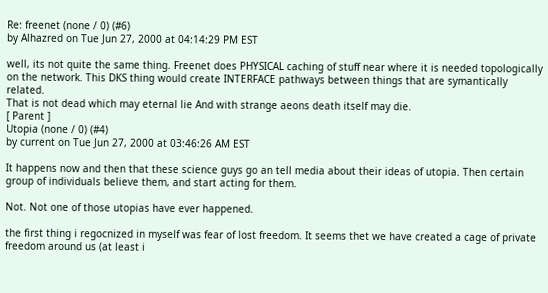Re: freenet (none / 0) (#6)
by Alhazred on Tue Jun 27, 2000 at 04:14:29 PM EST

well, its not quite the same thing. Freenet does PHYSICAL caching of stuff near where it is needed topologically on the network. This DKS thing would create INTERFACE pathways between things that are symantically related.
That is not dead which may eternal lie And with strange aeons death itself may die.
[ Parent ]
Utopia (none / 0) (#4)
by current on Tue Jun 27, 2000 at 03:46:26 AM EST

It happens now and then that these science guys go an tell media about their ideas of utopia. Then certain group of individuals believe them, and start acting for them.

Not. Not one of those utopias have ever happened.

the first thing i regocnized in myself was fear of lost freedom. It seems thet we have created a cage of private freedom around us (at least i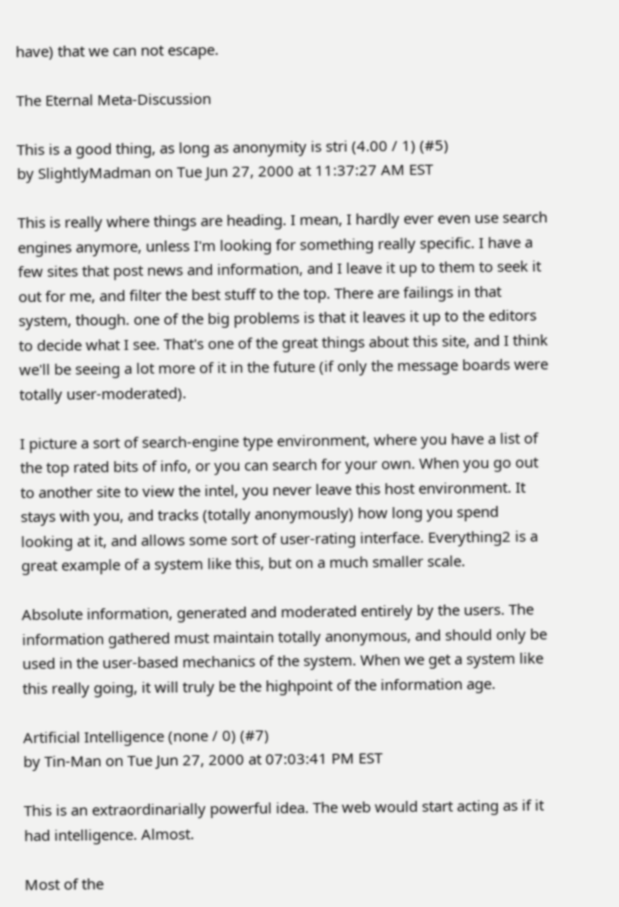have) that we can not escape.

The Eternal Meta-Discussion

This is a good thing, as long as anonymity is stri (4.00 / 1) (#5)
by SlightlyMadman on Tue Jun 27, 2000 at 11:37:27 AM EST

This is really where things are heading. I mean, I hardly ever even use search engines anymore, unless I'm looking for something really specific. I have a few sites that post news and information, and I leave it up to them to seek it out for me, and filter the best stuff to the top. There are failings in that system, though. one of the big problems is that it leaves it up to the editors to decide what I see. That's one of the great things about this site, and I think we'll be seeing a lot more of it in the future (if only the message boards were totally user-moderated).

I picture a sort of search-engine type environment, where you have a list of the top rated bits of info, or you can search for your own. When you go out to another site to view the intel, you never leave this host environment. It stays with you, and tracks (totally anonymously) how long you spend looking at it, and allows some sort of user-rating interface. Everything2 is a great example of a system like this, but on a much smaller scale.

Absolute information, generated and moderated entirely by the users. The information gathered must maintain totally anonymous, and should only be used in the user-based mechanics of the system. When we get a system like this really going, it will truly be the highpoint of the information age.

Artificial Intelligence (none / 0) (#7)
by Tin-Man on Tue Jun 27, 2000 at 07:03:41 PM EST

This is an extraordinarially powerful idea. The web would start acting as if it had intelligence. Almost.

Most of the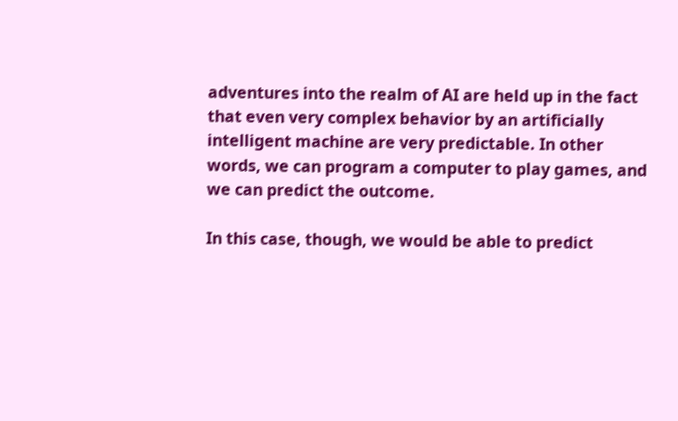adventures into the realm of AI are held up in the fact that even very complex behavior by an artificially intelligent machine are very predictable. In other words, we can program a computer to play games, and we can predict the outcome.

In this case, though, we would be able to predict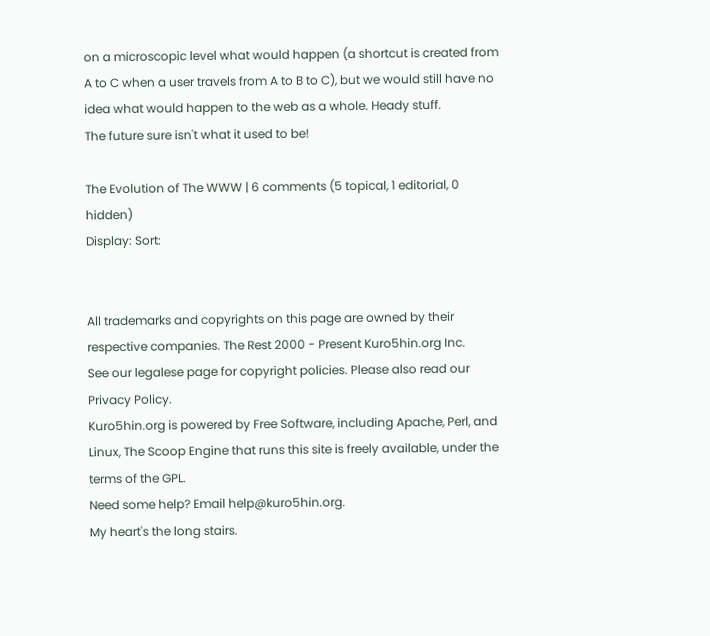on a microscopic level what would happen (a shortcut is created from A to C when a user travels from A to B to C), but we would still have no idea what would happen to the web as a whole. Heady stuff.
The future sure isn't what it used to be!

The Evolution of The WWW | 6 comments (5 topical, 1 editorial, 0 hidden)
Display: Sort:


All trademarks and copyrights on this page are owned by their respective companies. The Rest 2000 - Present Kuro5hin.org Inc.
See our legalese page for copyright policies. Please also read our Privacy Policy.
Kuro5hin.org is powered by Free Software, including Apache, Perl, and Linux, The Scoop Engine that runs this site is freely available, under the terms of the GPL.
Need some help? Email help@kuro5hin.org.
My heart's the long stairs.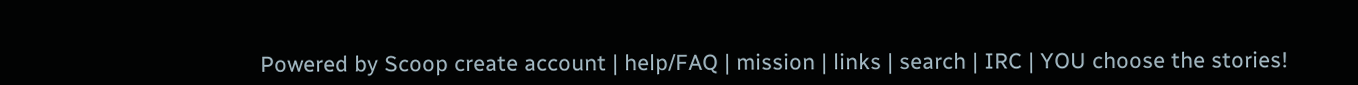Powered by Scoop create account | help/FAQ | mission | links | search | IRC | YOU choose the stories!